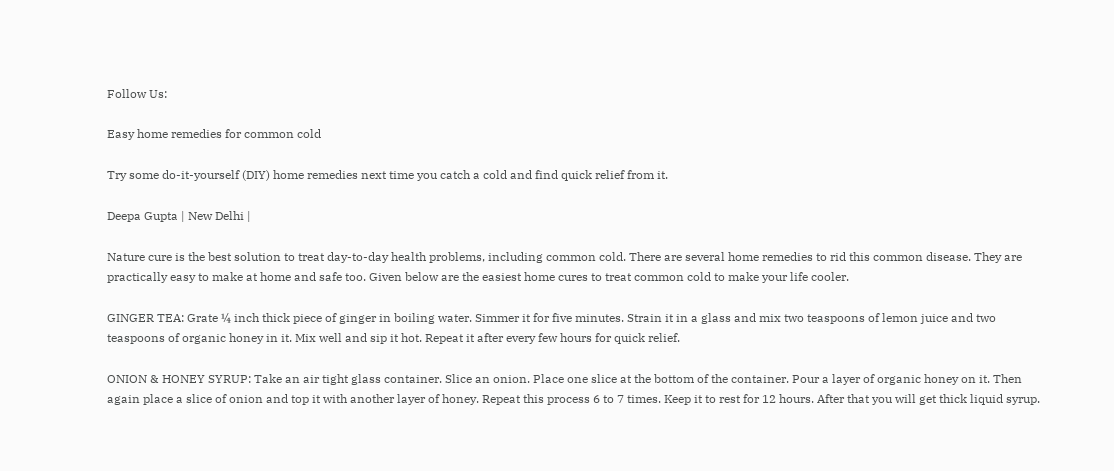Follow Us:

Easy home remedies for common cold

Try some do-it-yourself (DIY) home remedies next time you catch a cold and find quick relief from it.

Deepa Gupta | New Delhi |

Nature cure is the best solution to treat day-to-day health problems, including common cold. There are several home remedies to rid this common disease. They are practically easy to make at home and safe too. Given below are the easiest home cures to treat common cold to make your life cooler.

GINGER TEA: Grate ¼ inch thick piece of ginger in boiling water. Simmer it for five minutes. Strain it in a glass and mix two teaspoons of lemon juice and two teaspoons of organic honey in it. Mix well and sip it hot. Repeat it after every few hours for quick relief.

ONION & HONEY SYRUP: Take an air tight glass container. Slice an onion. Place one slice at the bottom of the container. Pour a layer of organic honey on it. Then again place a slice of onion and top it with another layer of honey. Repeat this process 6 to 7 times. Keep it to rest for 12 hours. After that you will get thick liquid syrup.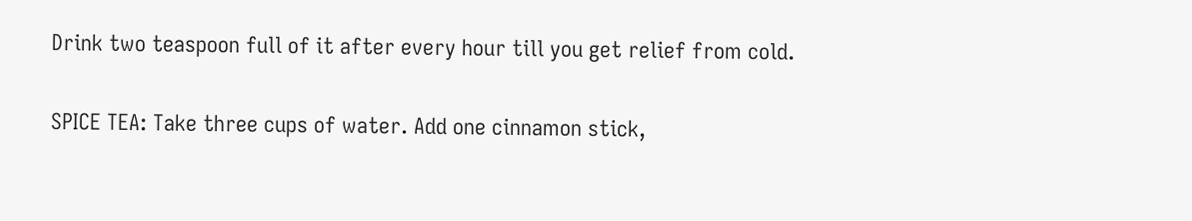Drink two teaspoon full of it after every hour till you get relief from cold.

SPICE TEA: Take three cups of water. Add one cinnamon stick,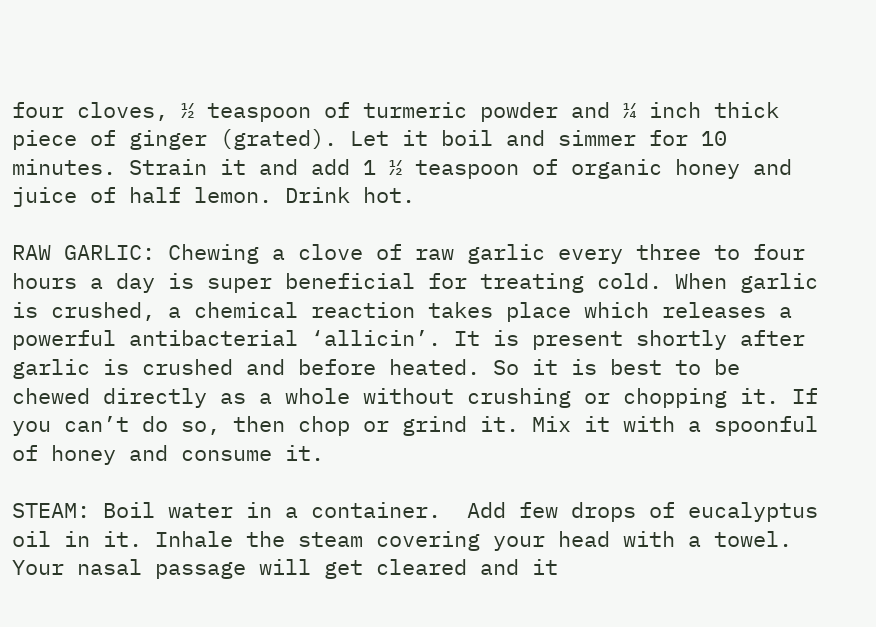four cloves, ½ teaspoon of turmeric powder and ¼ inch thick piece of ginger (grated). Let it boil and simmer for 10 minutes. Strain it and add 1 ½ teaspoon of organic honey and juice of half lemon. Drink hot.

RAW GARLIC: Chewing a clove of raw garlic every three to four hours a day is super beneficial for treating cold. When garlic is crushed, a chemical reaction takes place which releases a powerful antibacterial ‘allicin’. It is present shortly after garlic is crushed and before heated. So it is best to be chewed directly as a whole without crushing or chopping it. If you can’t do so, then chop or grind it. Mix it with a spoonful of honey and consume it.

STEAM: Boil water in a container.  Add few drops of eucalyptus oil in it. Inhale the steam covering your head with a towel. Your nasal passage will get cleared and it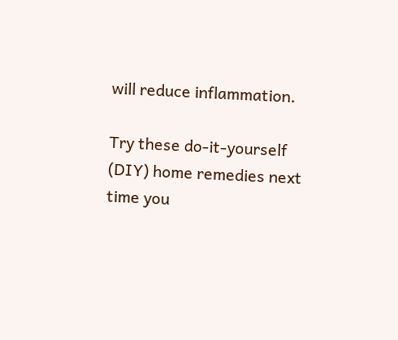will reduce inflammation.

Try these do-it-yourself (DIY) home remedies next time you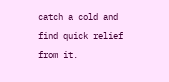catch a cold and find quick relief from it.